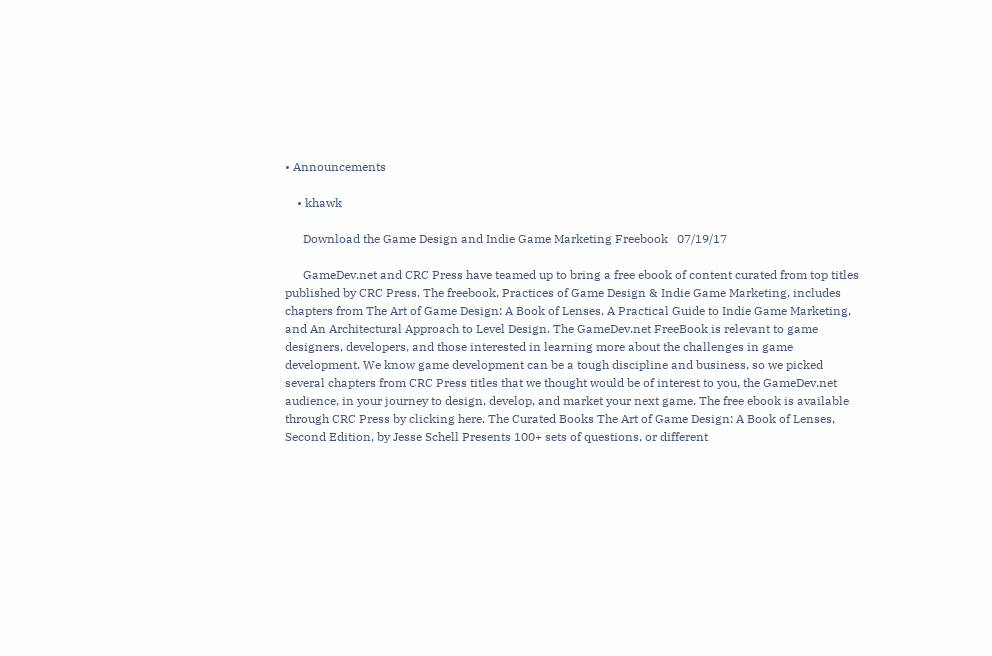• Announcements

    • khawk

      Download the Game Design and Indie Game Marketing Freebook   07/19/17

      GameDev.net and CRC Press have teamed up to bring a free ebook of content curated from top titles published by CRC Press. The freebook, Practices of Game Design & Indie Game Marketing, includes chapters from The Art of Game Design: A Book of Lenses, A Practical Guide to Indie Game Marketing, and An Architectural Approach to Level Design. The GameDev.net FreeBook is relevant to game designers, developers, and those interested in learning more about the challenges in game development. We know game development can be a tough discipline and business, so we picked several chapters from CRC Press titles that we thought would be of interest to you, the GameDev.net audience, in your journey to design, develop, and market your next game. The free ebook is available through CRC Press by clicking here. The Curated Books The Art of Game Design: A Book of Lenses, Second Edition, by Jesse Schell Presents 100+ sets of questions, or different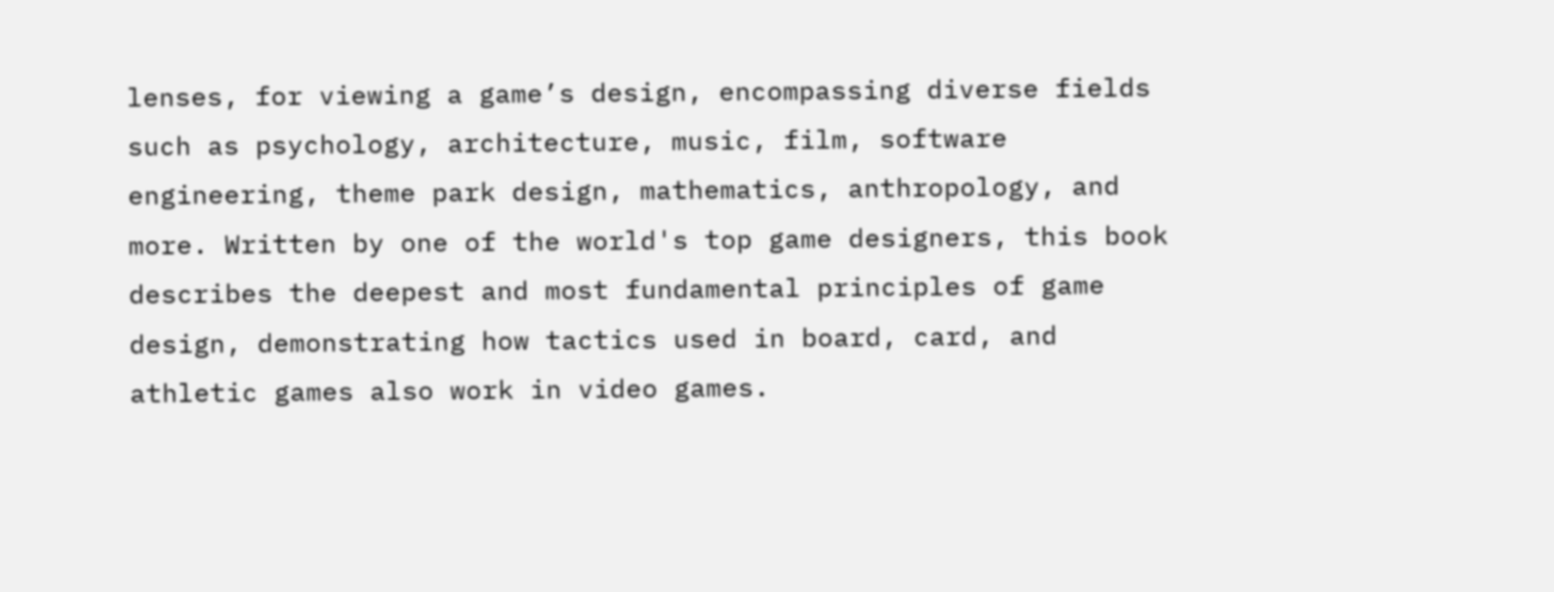lenses, for viewing a game’s design, encompassing diverse fields such as psychology, architecture, music, film, software engineering, theme park design, mathematics, anthropology, and more. Written by one of the world's top game designers, this book describes the deepest and most fundamental principles of game design, demonstrating how tactics used in board, card, and athletic games also work in video games.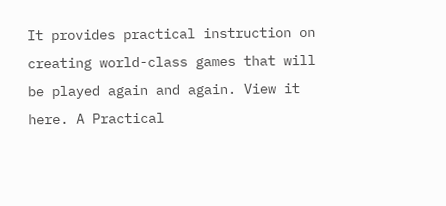It provides practical instruction on creating world-class games that will be played again and again. View it here. A Practical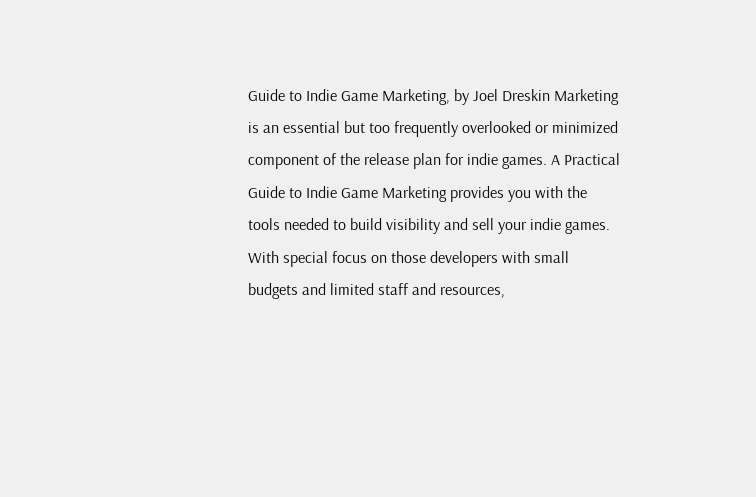Guide to Indie Game Marketing, by Joel Dreskin Marketing is an essential but too frequently overlooked or minimized component of the release plan for indie games. A Practical Guide to Indie Game Marketing provides you with the tools needed to build visibility and sell your indie games. With special focus on those developers with small budgets and limited staff and resources,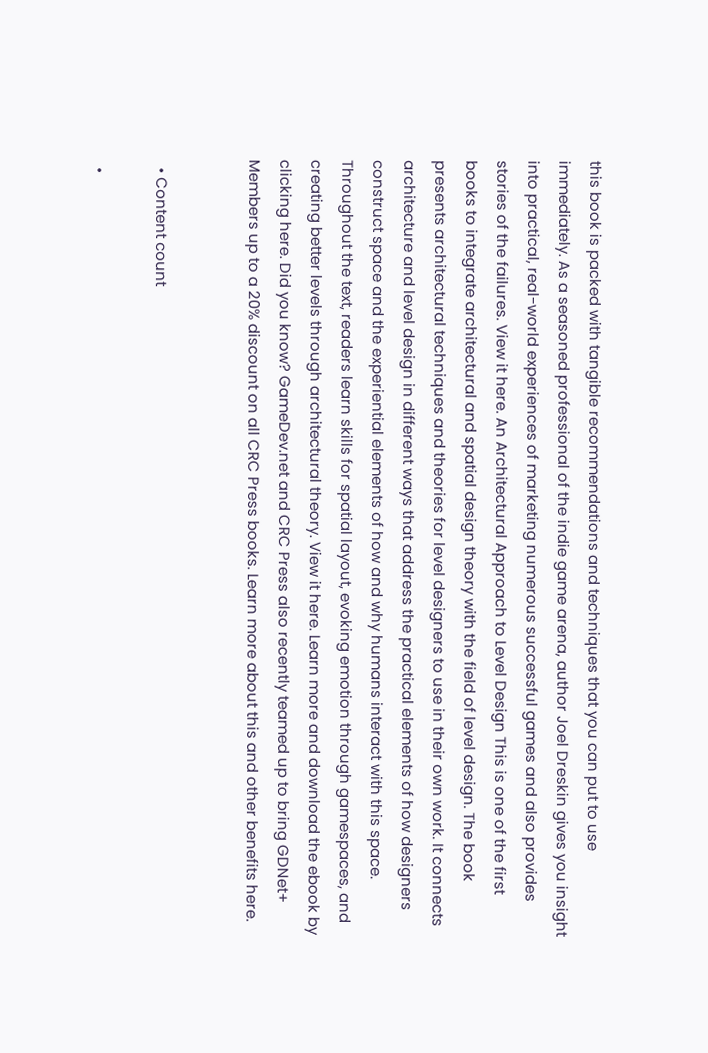this book is packed with tangible recommendations and techniques that you can put to use immediately. As a seasoned professional of the indie game arena, author Joel Dreskin gives you insight into practical, real-world experiences of marketing numerous successful games and also provides stories of the failures. View it here. An Architectural Approach to Level Design This is one of the first books to integrate architectural and spatial design theory with the field of level design. The book presents architectural techniques and theories for level designers to use in their own work. It connects architecture and level design in different ways that address the practical elements of how designers construct space and the experiential elements of how and why humans interact with this space. Throughout the text, readers learn skills for spatial layout, evoking emotion through gamespaces, and creating better levels through architectural theory. View it here. Learn more and download the ebook by clicking here. Did you know? GameDev.net and CRC Press also recently teamed up to bring GDNet+ Members up to a 20% discount on all CRC Press books. Learn more about this and other benefits here.


  • Content count

  •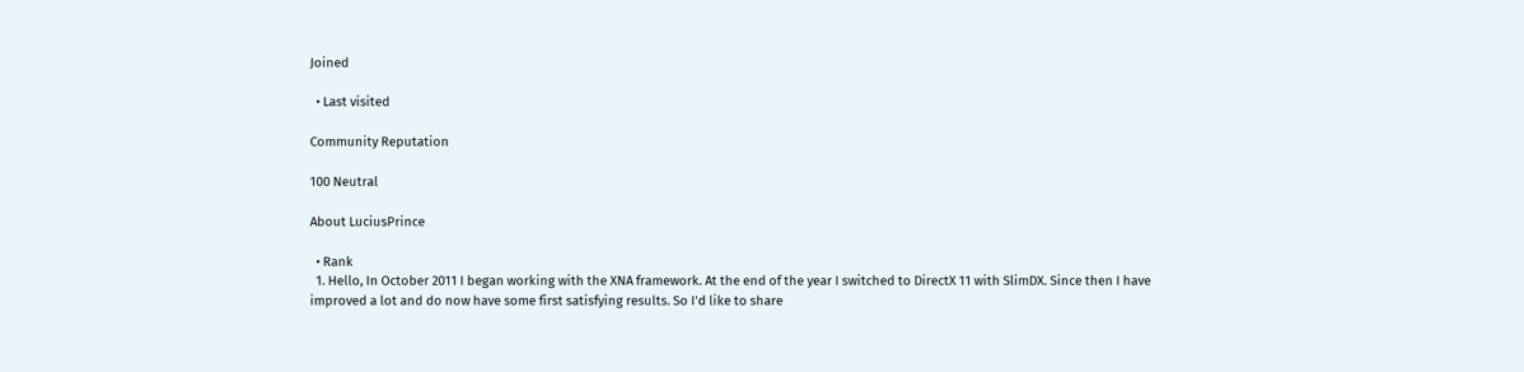Joined

  • Last visited

Community Reputation

100 Neutral

About LuciusPrince

  • Rank
  1. Hello, In October 2011 I began working with the XNA framework. At the end of the year I switched to DirectX 11 with SlimDX. Since then I have improved a lot and do now have some first satisfying results. So I'd like to share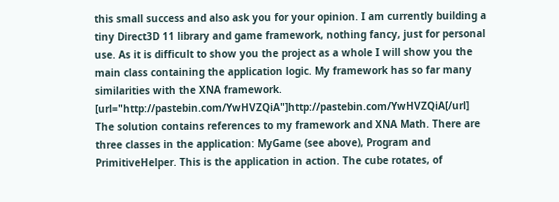this small success and also ask you for your opinion. I am currently building a tiny Direct3D 11 library and game framework, nothing fancy, just for personal use. As it is difficult to show you the project as a whole I will show you the main class containing the application logic. My framework has so far many similarities with the XNA framework. [url="http://pastebin.com/YwHVZQiA"]http://pastebin.com/YwHVZQiA[/url] The solution contains references to my framework and XNA Math. There are three classes in the application: MyGame (see above), Program and PrimitiveHelper. This is the application in action. The cube rotates, of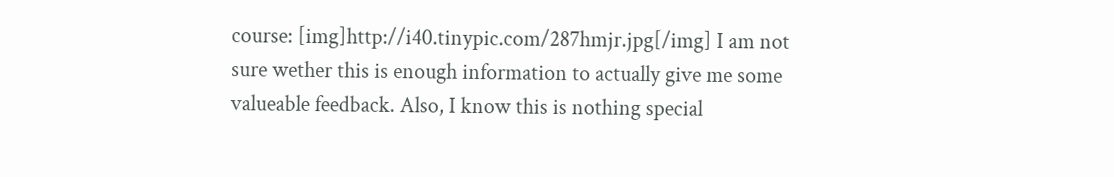course: [img]http://i40.tinypic.com/287hmjr.jpg[/img] I am not sure wether this is enough information to actually give me some valueable feedback. Also, I know this is nothing special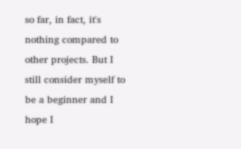so far, in fact, it's nothing compared to other projects. But I still consider myself to be a beginner and I hope I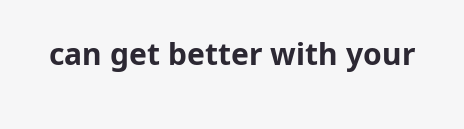can get better with your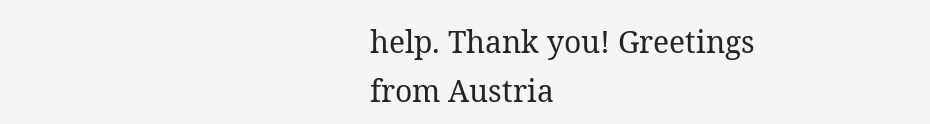help. Thank you! Greetings from Austria